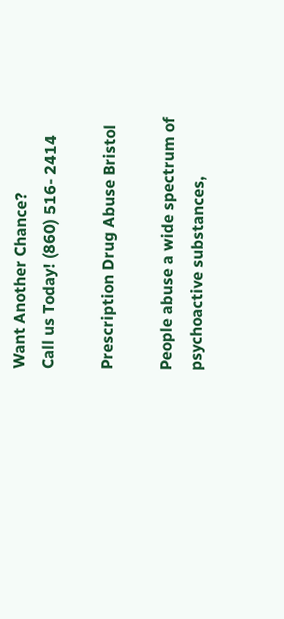Want Another Chance?
Call us Today! (860) 516- 2414

Prescription Drug Abuse Bristol

People abuse a wide spectrum of psychoactive substances,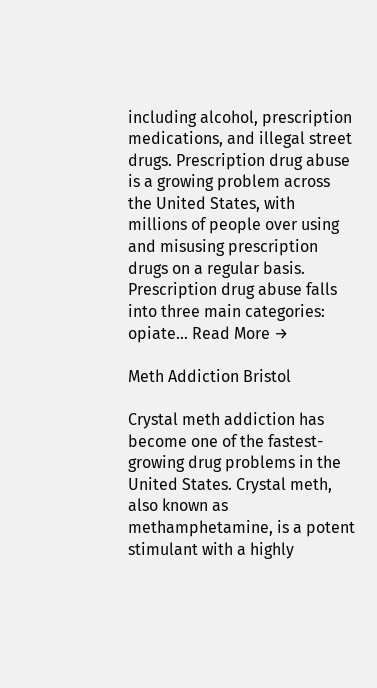including alcohol, prescription medications, and illegal street drugs. Prescription drug abuse is a growing problem across the United States, with millions of people over using and misusing prescription drugs on a regular basis. Prescription drug abuse falls into three main categories: opiate... Read More →

Meth Addiction Bristol

Crystal meth addiction has become one of the fastest-growing drug problems in the United States. Crystal meth, also known as methamphetamine, is a potent stimulant with a highly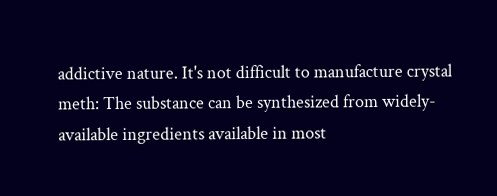addictive nature. It's not difficult to manufacture crystal meth: The substance can be synthesized from widely-available ingredients available in most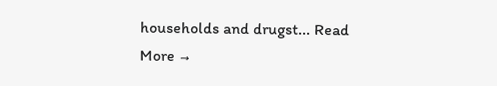households and drugst... Read More →